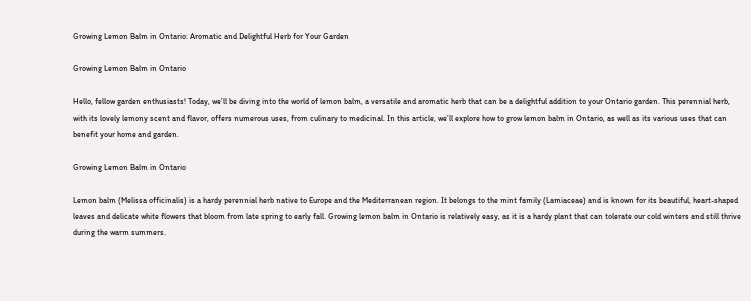Growing Lemon Balm in Ontario: Aromatic and Delightful Herb for Your Garden

Growing Lemon Balm in Ontario

Hello, fellow garden enthusiasts! Today, we’ll be diving into the world of lemon balm, a versatile and aromatic herb that can be a delightful addition to your Ontario garden. This perennial herb, with its lovely lemony scent and flavor, offers numerous uses, from culinary to medicinal. In this article, we’ll explore how to grow lemon balm in Ontario, as well as its various uses that can benefit your home and garden.

Growing Lemon Balm in Ontario

Lemon balm (Melissa officinalis) is a hardy perennial herb native to Europe and the Mediterranean region. It belongs to the mint family (Lamiaceae) and is known for its beautiful, heart-shaped leaves and delicate white flowers that bloom from late spring to early fall. Growing lemon balm in Ontario is relatively easy, as it is a hardy plant that can tolerate our cold winters and still thrive during the warm summers.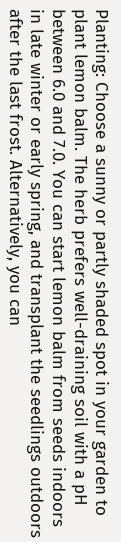Planting: Choose a sunny or partly shaded spot in your garden to plant lemon balm. The herb prefers well-draining soil with a pH between 6.0 and 7.0. You can start lemon balm from seeds indoors in late winter or early spring, and transplant the seedlings outdoors after the last frost. Alternatively, you can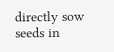directly sow seeds in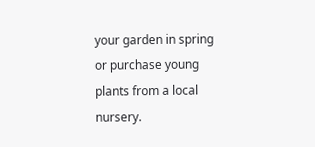your garden in spring or purchase young plants from a local nursery.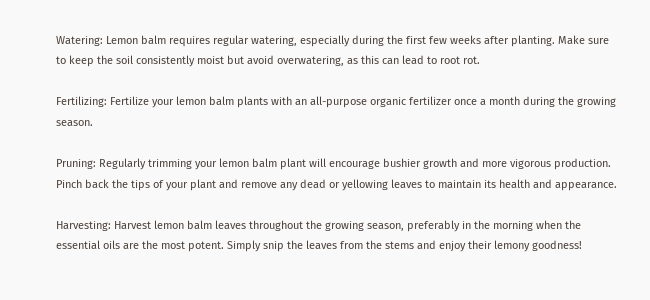Watering: Lemon balm requires regular watering, especially during the first few weeks after planting. Make sure to keep the soil consistently moist but avoid overwatering, as this can lead to root rot.

Fertilizing: Fertilize your lemon balm plants with an all-purpose organic fertilizer once a month during the growing season.

Pruning: Regularly trimming your lemon balm plant will encourage bushier growth and more vigorous production. Pinch back the tips of your plant and remove any dead or yellowing leaves to maintain its health and appearance.

Harvesting: Harvest lemon balm leaves throughout the growing season, preferably in the morning when the essential oils are the most potent. Simply snip the leaves from the stems and enjoy their lemony goodness!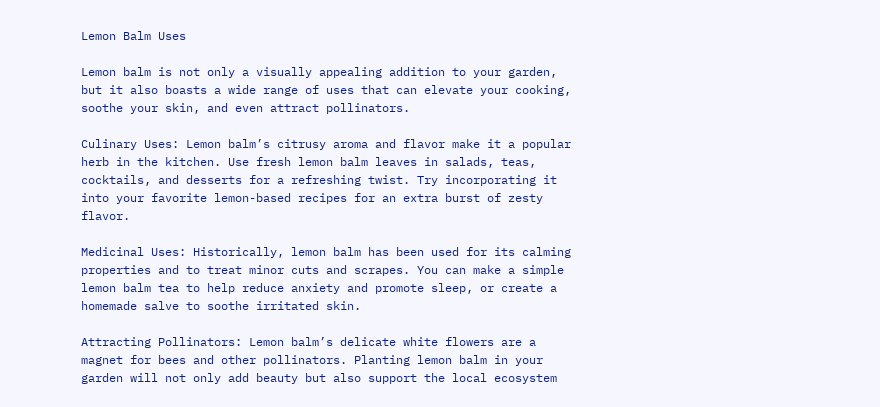Lemon Balm Uses

Lemon balm is not only a visually appealing addition to your garden, but it also boasts a wide range of uses that can elevate your cooking, soothe your skin, and even attract pollinators.

Culinary Uses: Lemon balm’s citrusy aroma and flavor make it a popular herb in the kitchen. Use fresh lemon balm leaves in salads, teas, cocktails, and desserts for a refreshing twist. Try incorporating it into your favorite lemon-based recipes for an extra burst of zesty flavor.

Medicinal Uses: Historically, lemon balm has been used for its calming properties and to treat minor cuts and scrapes. You can make a simple lemon balm tea to help reduce anxiety and promote sleep, or create a homemade salve to soothe irritated skin.

Attracting Pollinators: Lemon balm’s delicate white flowers are a magnet for bees and other pollinators. Planting lemon balm in your garden will not only add beauty but also support the local ecosystem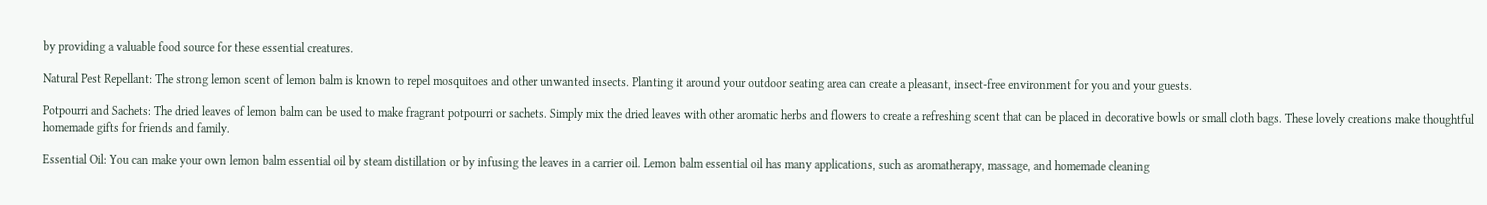by providing a valuable food source for these essential creatures.

Natural Pest Repellant: The strong lemon scent of lemon balm is known to repel mosquitoes and other unwanted insects. Planting it around your outdoor seating area can create a pleasant, insect-free environment for you and your guests.

Potpourri and Sachets: The dried leaves of lemon balm can be used to make fragrant potpourri or sachets. Simply mix the dried leaves with other aromatic herbs and flowers to create a refreshing scent that can be placed in decorative bowls or small cloth bags. These lovely creations make thoughtful homemade gifts for friends and family.

Essential Oil: You can make your own lemon balm essential oil by steam distillation or by infusing the leaves in a carrier oil. Lemon balm essential oil has many applications, such as aromatherapy, massage, and homemade cleaning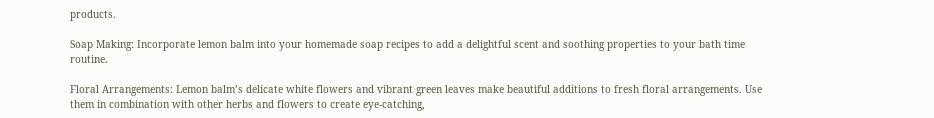products.

Soap Making: Incorporate lemon balm into your homemade soap recipes to add a delightful scent and soothing properties to your bath time routine.

Floral Arrangements: Lemon balm’s delicate white flowers and vibrant green leaves make beautiful additions to fresh floral arrangements. Use them in combination with other herbs and flowers to create eye-catching,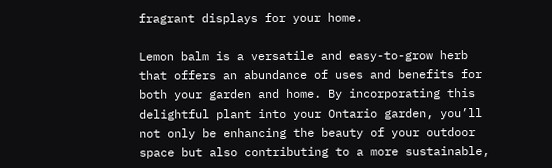fragrant displays for your home.

Lemon balm is a versatile and easy-to-grow herb that offers an abundance of uses and benefits for both your garden and home. By incorporating this delightful plant into your Ontario garden, you’ll not only be enhancing the beauty of your outdoor space but also contributing to a more sustainable,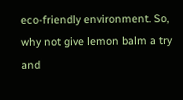eco-friendly environment. So, why not give lemon balm a try and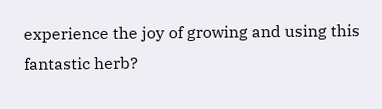experience the joy of growing and using this fantastic herb?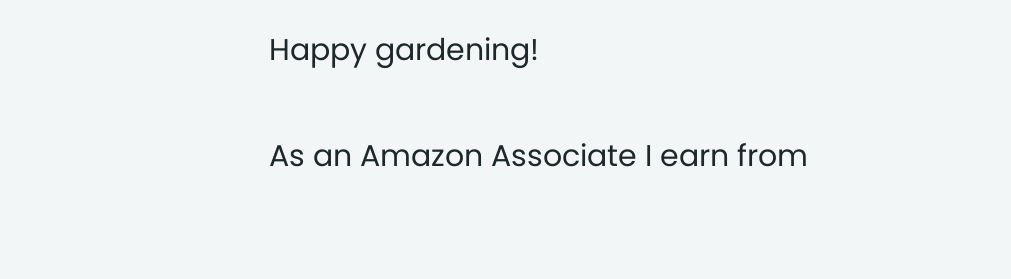Happy gardening!

As an Amazon Associate I earn from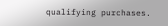qualifying purchases.